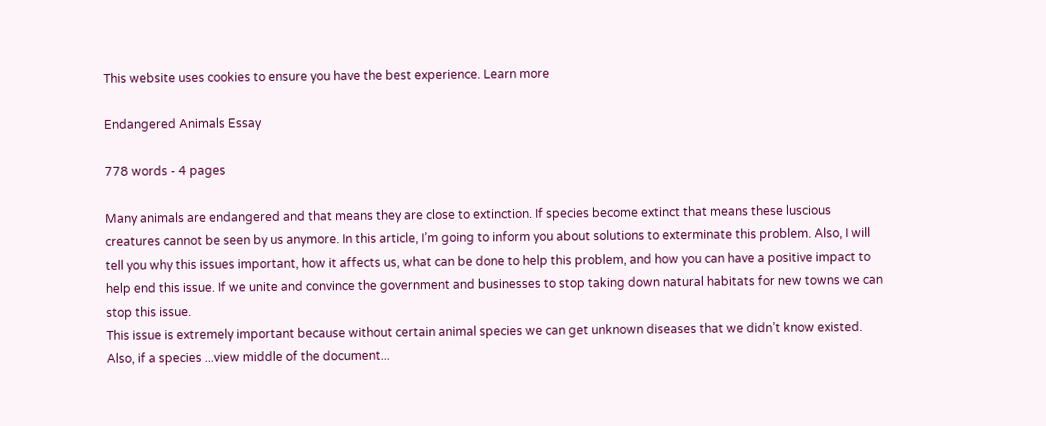This website uses cookies to ensure you have the best experience. Learn more

Endangered Animals Essay

778 words - 4 pages

Many animals are endangered and that means they are close to extinction. If species become extinct that means these luscious creatures cannot be seen by us anymore. In this article, I’m going to inform you about solutions to exterminate this problem. Also, I will tell you why this issues important, how it affects us, what can be done to help this problem, and how you can have a positive impact to help end this issue. If we unite and convince the government and businesses to stop taking down natural habitats for new towns we can stop this issue.
This issue is extremely important because without certain animal species we can get unknown diseases that we didn’t know existed. Also, if a species ...view middle of the document...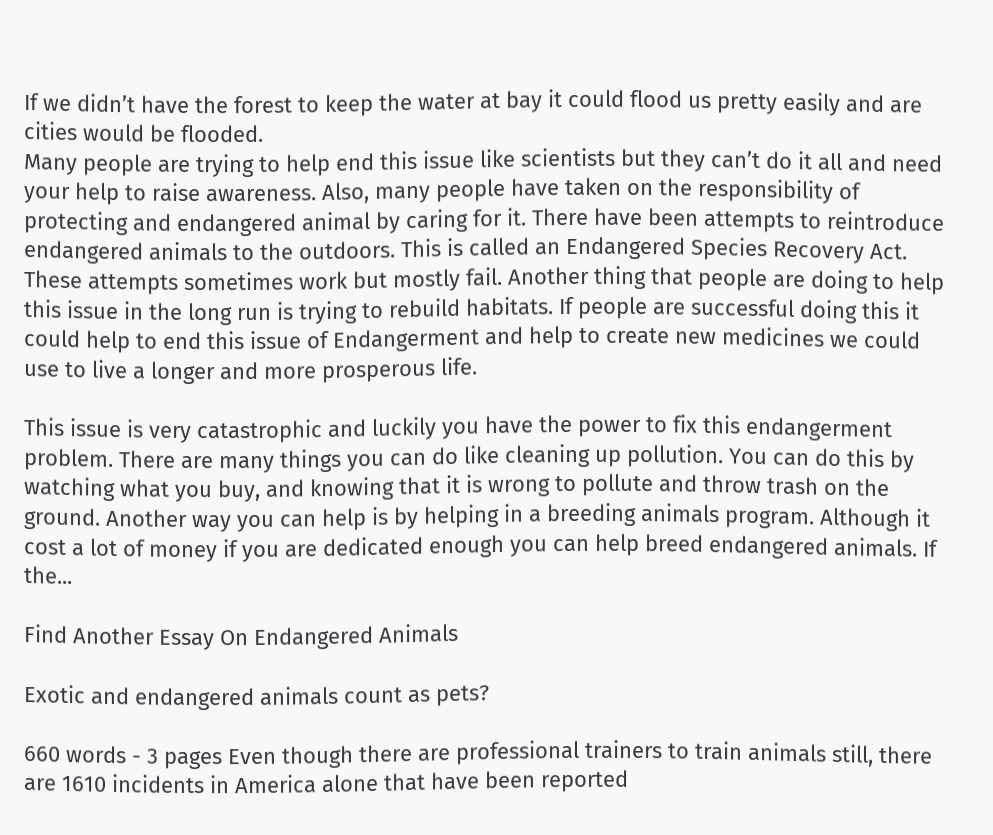If we didn’t have the forest to keep the water at bay it could flood us pretty easily and are cities would be flooded.
Many people are trying to help end this issue like scientists but they can’t do it all and need your help to raise awareness. Also, many people have taken on the responsibility of protecting and endangered animal by caring for it. There have been attempts to reintroduce endangered animals to the outdoors. This is called an Endangered Species Recovery Act. These attempts sometimes work but mostly fail. Another thing that people are doing to help this issue in the long run is trying to rebuild habitats. If people are successful doing this it could help to end this issue of Endangerment and help to create new medicines we could use to live a longer and more prosperous life.

This issue is very catastrophic and luckily you have the power to fix this endangerment problem. There are many things you can do like cleaning up pollution. You can do this by watching what you buy, and knowing that it is wrong to pollute and throw trash on the ground. Another way you can help is by helping in a breeding animals program. Although it cost a lot of money if you are dedicated enough you can help breed endangered animals. If the...

Find Another Essay On Endangered Animals

Exotic and endangered animals count as pets?

660 words - 3 pages Even though there are professional trainers to train animals still, there are 1610 incidents in America alone that have been reported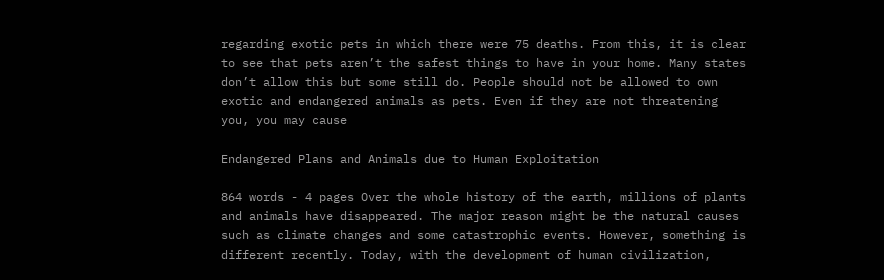regarding exotic pets in which there were 75 deaths. From this, it is clear to see that pets aren’t the safest things to have in your home. Many states don’t allow this but some still do. People should not be allowed to own exotic and endangered animals as pets. Even if they are not threatening you, you may cause

Endangered Plans and Animals due to Human Exploitation

864 words - 4 pages Over the whole history of the earth, millions of plants and animals have disappeared. The major reason might be the natural causes such as climate changes and some catastrophic events. However, something is different recently. Today, with the development of human civilization,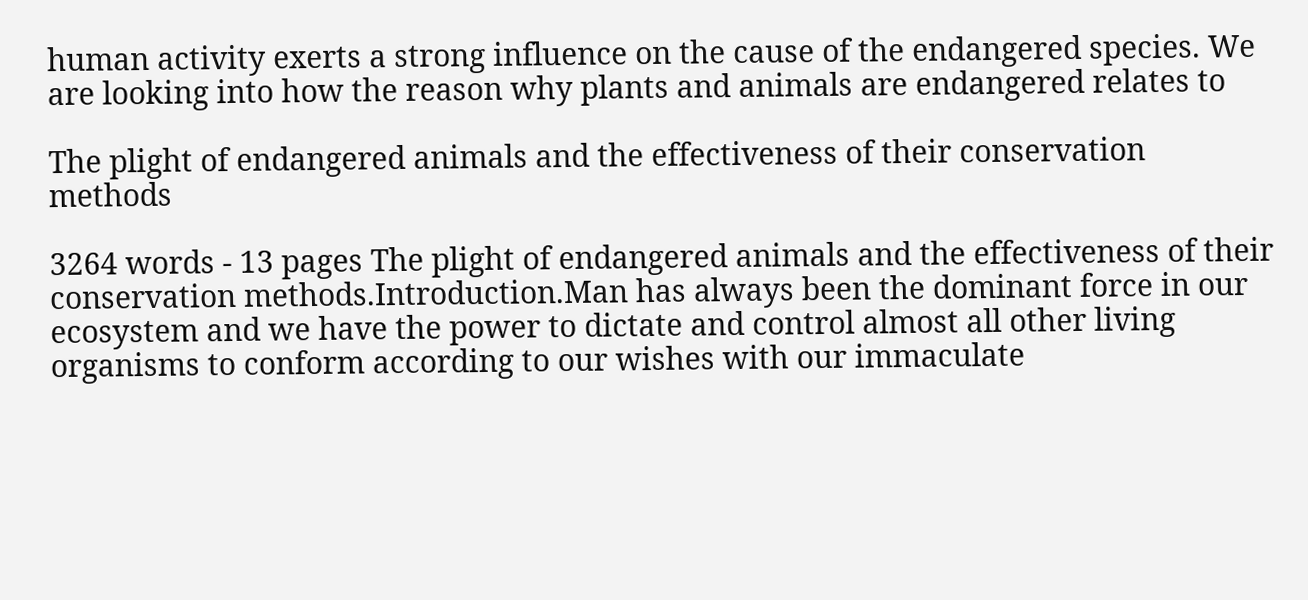human activity exerts a strong influence on the cause of the endangered species. We are looking into how the reason why plants and animals are endangered relates to

The plight of endangered animals and the effectiveness of their conservation methods

3264 words - 13 pages The plight of endangered animals and the effectiveness of their conservation methods.Introduction.Man has always been the dominant force in our ecosystem and we have the power to dictate and control almost all other living organisms to conform according to our wishes with our immaculate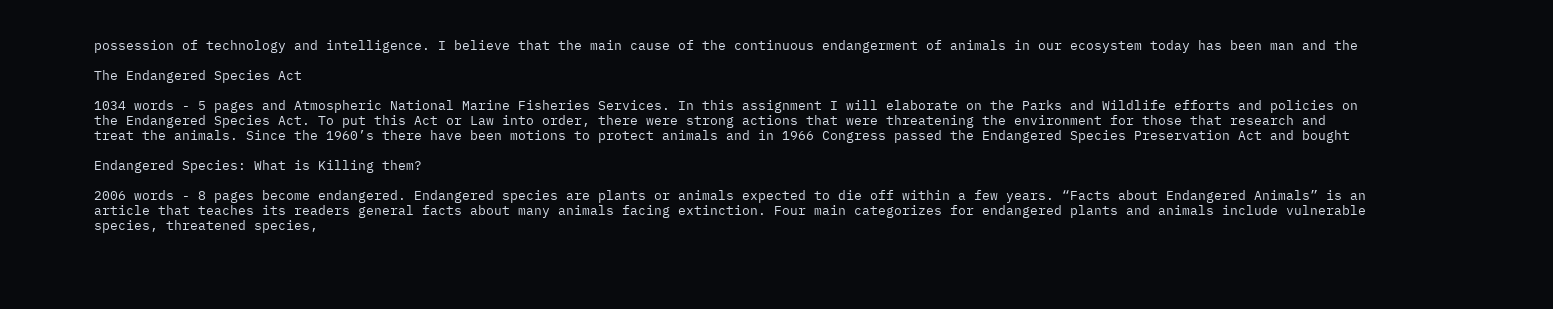possession of technology and intelligence. I believe that the main cause of the continuous endangerment of animals in our ecosystem today has been man and the

The Endangered Species Act

1034 words - 5 pages and Atmospheric National Marine Fisheries Services. In this assignment I will elaborate on the Parks and Wildlife efforts and policies on the Endangered Species Act. To put this Act or Law into order, there were strong actions that were threatening the environment for those that research and treat the animals. Since the 1960’s there have been motions to protect animals and in 1966 Congress passed the Endangered Species Preservation Act and bought

Endangered Species: What is Killing them?

2006 words - 8 pages become endangered. Endangered species are plants or animals expected to die off within a few years. “Facts about Endangered Animals” is an article that teaches its readers general facts about many animals facing extinction. Four main categorizes for endangered plants and animals include vulnerable species, threatened species,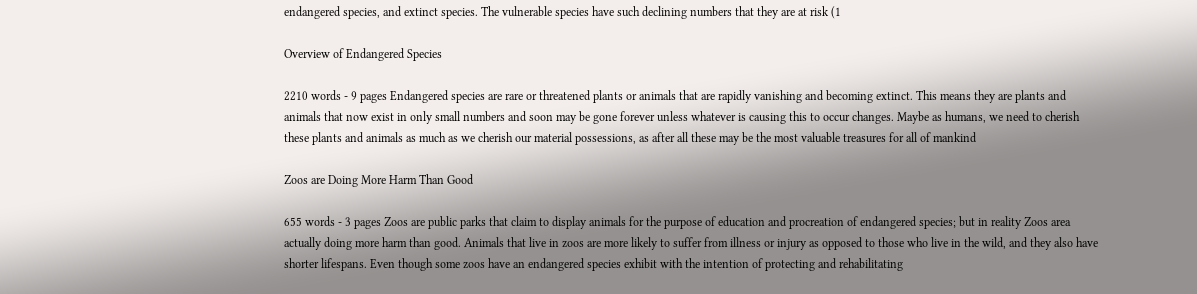endangered species, and extinct species. The vulnerable species have such declining numbers that they are at risk (1

Overview of Endangered Species

2210 words - 9 pages Endangered species are rare or threatened plants or animals that are rapidly vanishing and becoming extinct. This means they are plants and animals that now exist in only small numbers and soon may be gone forever unless whatever is causing this to occur changes. Maybe as humans, we need to cherish these plants and animals as much as we cherish our material possessions, as after all these may be the most valuable treasures for all of mankind

Zoos are Doing More Harm Than Good

655 words - 3 pages Zoos are public parks that claim to display animals for the purpose of education and procreation of endangered species; but in reality Zoos area actually doing more harm than good. Animals that live in zoos are more likely to suffer from illness or injury as opposed to those who live in the wild, and they also have shorter lifespans. Even though some zoos have an endangered species exhibit with the intention of protecting and rehabilitating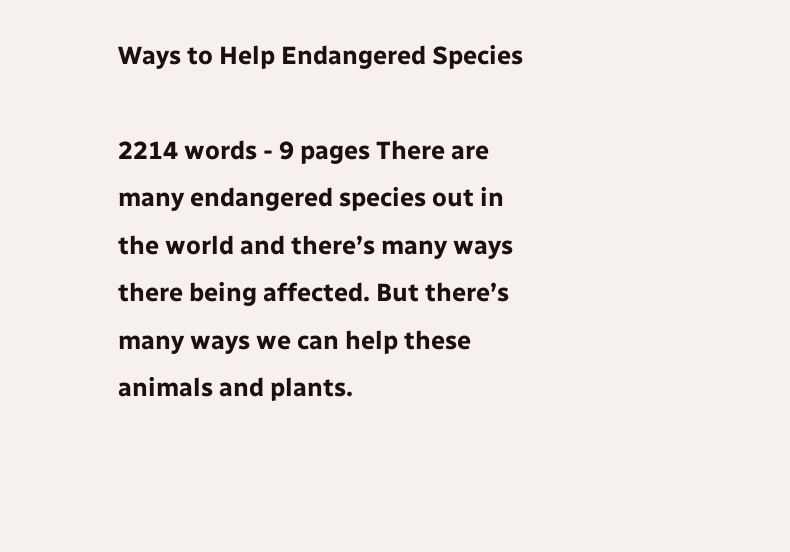Ways to Help Endangered Species

2214 words - 9 pages There are many endangered species out in the world and there’s many ways there being affected. But there’s many ways we can help these animals and plants.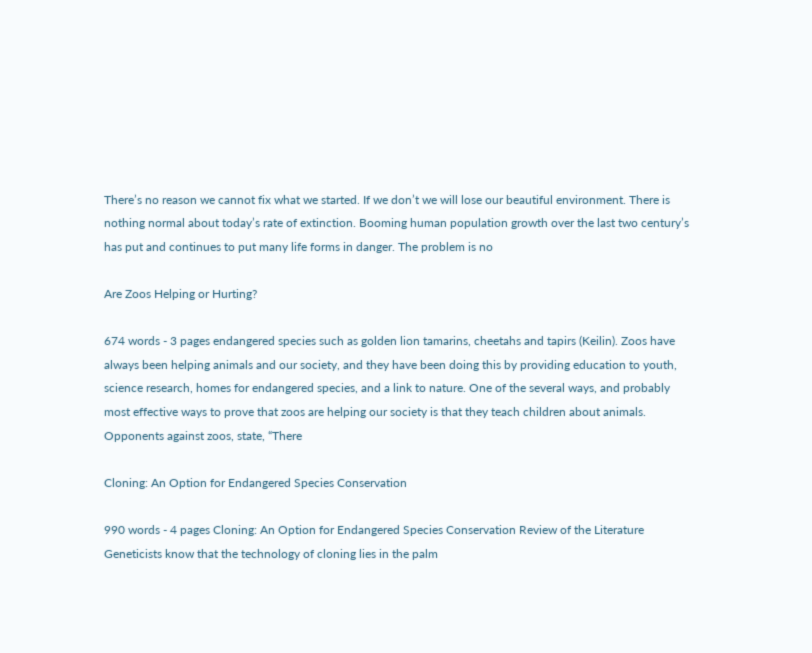There’s no reason we cannot fix what we started. If we don’t we will lose our beautiful environment. There is nothing normal about today’s rate of extinction. Booming human population growth over the last two century’s has put and continues to put many life forms in danger. The problem is no

Are Zoos Helping or Hurting?

674 words - 3 pages endangered species such as golden lion tamarins, cheetahs and tapirs (Keilin). Zoos have always been helping animals and our society, and they have been doing this by providing education to youth, science research, homes for endangered species, and a link to nature. One of the several ways, and probably most effective ways to prove that zoos are helping our society is that they teach children about animals. Opponents against zoos, state, “There

Cloning: An Option for Endangered Species Conservation

990 words - 4 pages Cloning: An Option for Endangered Species Conservation Review of the Literature Geneticists know that the technology of cloning lies in the palm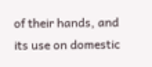of their hands, and its use on domestic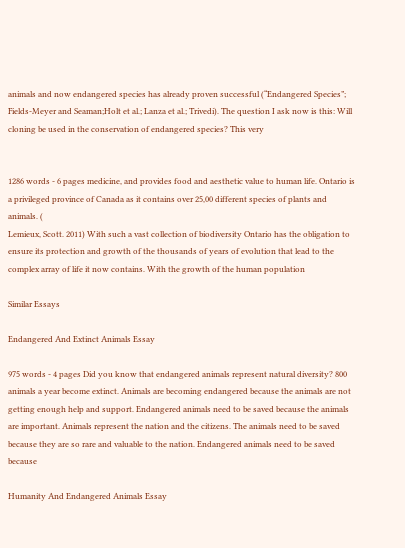animals and now endangered species has already proven successful (“Endangered Species”; Fields-Meyer and Seaman;Holt et al.; Lanza et al.; Trivedi). The question I ask now is this: Will cloning be used in the conservation of endangered species? This very


1286 words - 6 pages medicine, and provides food and aesthetic value to human life. Ontario is a privileged province of Canada as it contains over 25,00 different species of plants and animals. (
Lemieux, Scott. 2011) With such a vast collection of biodiversity Ontario has the obligation to ensure its protection and growth of the thousands of years of evolution that lead to the complex array of life it now contains. With the growth of the human population

Similar Essays

Endangered And Extinct Animals Essay

975 words - 4 pages Did you know that endangered animals represent natural diversity? 800 animals a year become extinct. Animals are becoming endangered because the animals are not getting enough help and support. Endangered animals need to be saved because the animals are important. Animals represent the nation and the citizens. The animals need to be saved because they are so rare and valuable to the nation. Endangered animals need to be saved because

Humanity And Endangered Animals Essay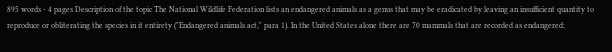895 words - 4 pages Description of the topic The National Wildlife Federation lists an endangered animals as a genus that may be eradicated by leaving an insufficient quantity to reproduce or obliterating the species in it entirety ("Endangered animals act," para 1). In the United States alone there are 70 mammals that are recorded as endangered;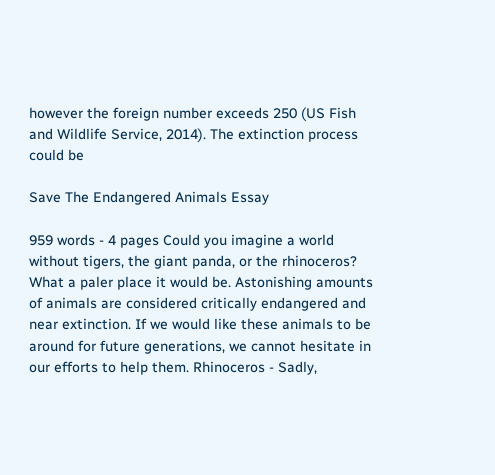however the foreign number exceeds 250 (US Fish and Wildlife Service, 2014). The extinction process could be

Save The Endangered Animals Essay

959 words - 4 pages Could you imagine a world without tigers, the giant panda, or the rhinoceros? What a paler place it would be. Astonishing amounts of animals are considered critically endangered and near extinction. If we would like these animals to be around for future generations, we cannot hesitate in our efforts to help them. Rhinoceros - Sadly,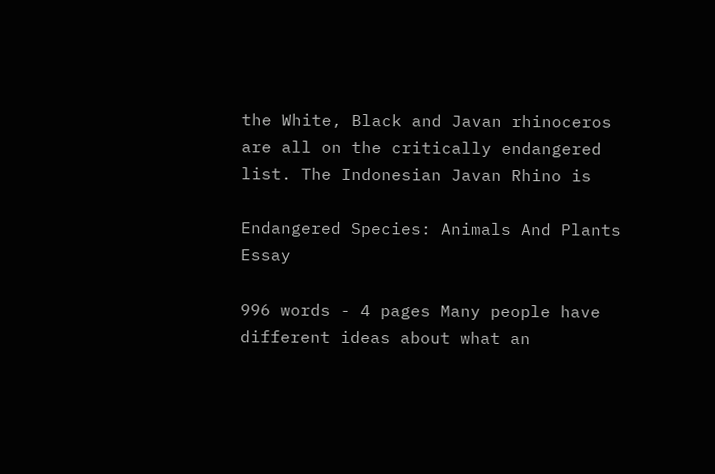the White, Black and Javan rhinoceros are all on the critically endangered list. The Indonesian Javan Rhino is

Endangered Species: Animals And Plants Essay

996 words - 4 pages Many people have different ideas about what an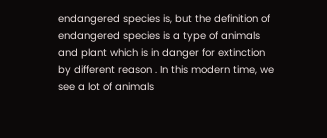endangered species is, but the definition of endangered species is a type of animals and plant which is in danger for extinction by different reason . In this modern time, we see a lot of animals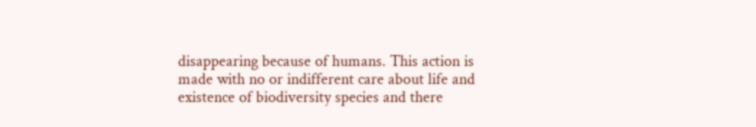disappearing because of humans. This action is made with no or indifferent care about life and existence of biodiversity species and there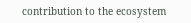contribution to the ecosystem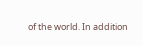of the world. In addition